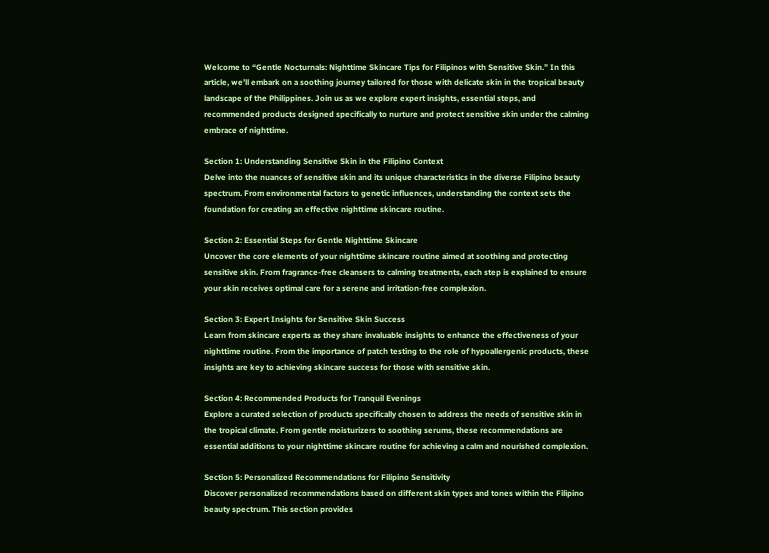Welcome to “Gentle Nocturnals: Nighttime Skincare Tips for Filipinos with Sensitive Skin.” In this article, we’ll embark on a soothing journey tailored for those with delicate skin in the tropical beauty landscape of the Philippines. Join us as we explore expert insights, essential steps, and recommended products designed specifically to nurture and protect sensitive skin under the calming embrace of nighttime.

Section 1: Understanding Sensitive Skin in the Filipino Context
Delve into the nuances of sensitive skin and its unique characteristics in the diverse Filipino beauty spectrum. From environmental factors to genetic influences, understanding the context sets the foundation for creating an effective nighttime skincare routine.

Section 2: Essential Steps for Gentle Nighttime Skincare
Uncover the core elements of your nighttime skincare routine aimed at soothing and protecting sensitive skin. From fragrance-free cleansers to calming treatments, each step is explained to ensure your skin receives optimal care for a serene and irritation-free complexion.

Section 3: Expert Insights for Sensitive Skin Success
Learn from skincare experts as they share invaluable insights to enhance the effectiveness of your nighttime routine. From the importance of patch testing to the role of hypoallergenic products, these insights are key to achieving skincare success for those with sensitive skin.

Section 4: Recommended Products for Tranquil Evenings
Explore a curated selection of products specifically chosen to address the needs of sensitive skin in the tropical climate. From gentle moisturizers to soothing serums, these recommendations are essential additions to your nighttime skincare routine for achieving a calm and nourished complexion.

Section 5: Personalized Recommendations for Filipino Sensitivity
Discover personalized recommendations based on different skin types and tones within the Filipino beauty spectrum. This section provides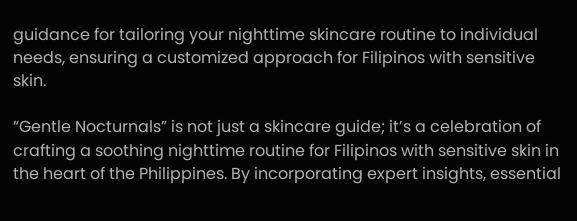guidance for tailoring your nighttime skincare routine to individual needs, ensuring a customized approach for Filipinos with sensitive skin.

“Gentle Nocturnals” is not just a skincare guide; it’s a celebration of crafting a soothing nighttime routine for Filipinos with sensitive skin in the heart of the Philippines. By incorporating expert insights, essential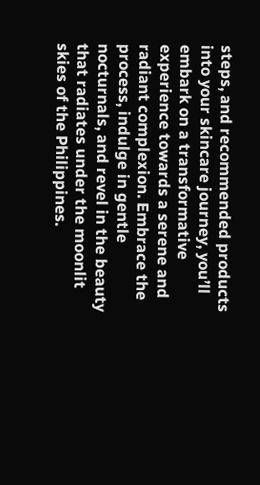steps, and recommended products into your skincare journey, you’ll embark on a transformative experience towards a serene and radiant complexion. Embrace the process, indulge in gentle nocturnals, and revel in the beauty that radiates under the moonlit skies of the Philippines.